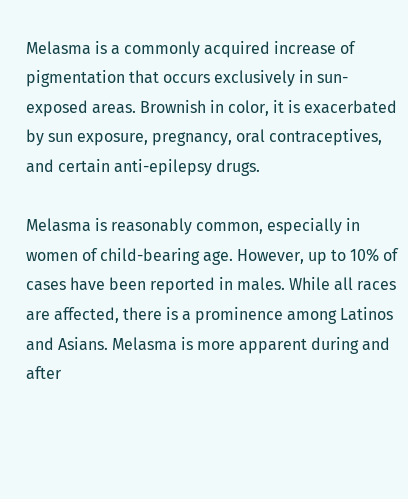Melasma is a commonly acquired increase of pigmentation that occurs exclusively in sun-exposed areas. Brownish in color, it is exacerbated by sun exposure, pregnancy, oral contraceptives, and certain anti-epilepsy drugs.

Melasma is reasonably common, especially in women of child-bearing age. However, up to 10% of cases have been reported in males. While all races are affected, there is a prominence among Latinos and Asians. Melasma is more apparent during and after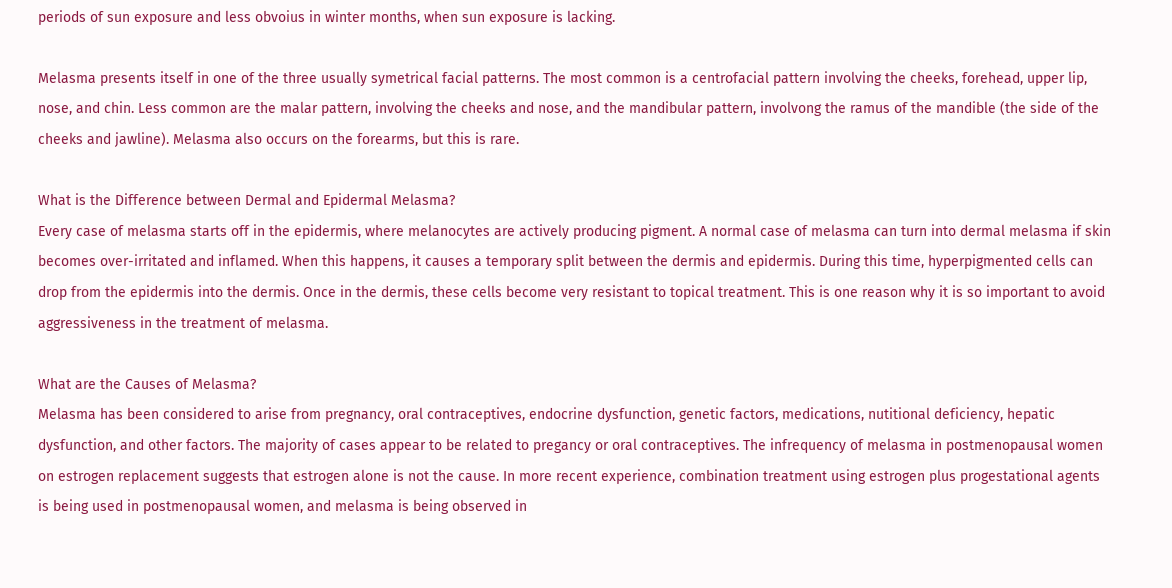periods of sun exposure and less obvoius in winter months, when sun exposure is lacking.

Melasma presents itself in one of the three usually symetrical facial patterns. The most common is a centrofacial pattern involving the cheeks, forehead, upper lip, nose, and chin. Less common are the malar pattern, involving the cheeks and nose, and the mandibular pattern, involvong the ramus of the mandible (the side of the cheeks and jawline). Melasma also occurs on the forearms, but this is rare.

What is the Difference between Dermal and Epidermal Melasma?
Every case of melasma starts off in the epidermis, where melanocytes are actively producing pigment. A normal case of melasma can turn into dermal melasma if skin becomes over-irritated and inflamed. When this happens, it causes a temporary split between the dermis and epidermis. During this time, hyperpigmented cells can drop from the epidermis into the dermis. Once in the dermis, these cells become very resistant to topical treatment. This is one reason why it is so important to avoid aggressiveness in the treatment of melasma.

What are the Causes of Melasma?
Melasma has been considered to arise from pregnancy, oral contraceptives, endocrine dysfunction, genetic factors, medications, nutitional deficiency, hepatic dysfunction, and other factors. The majority of cases appear to be related to pregancy or oral contraceptives. The infrequency of melasma in postmenopausal women on estrogen replacement suggests that estrogen alone is not the cause. In more recent experience, combination treatment using estrogen plus progestational agents is being used in postmenopausal women, and melasma is being observed in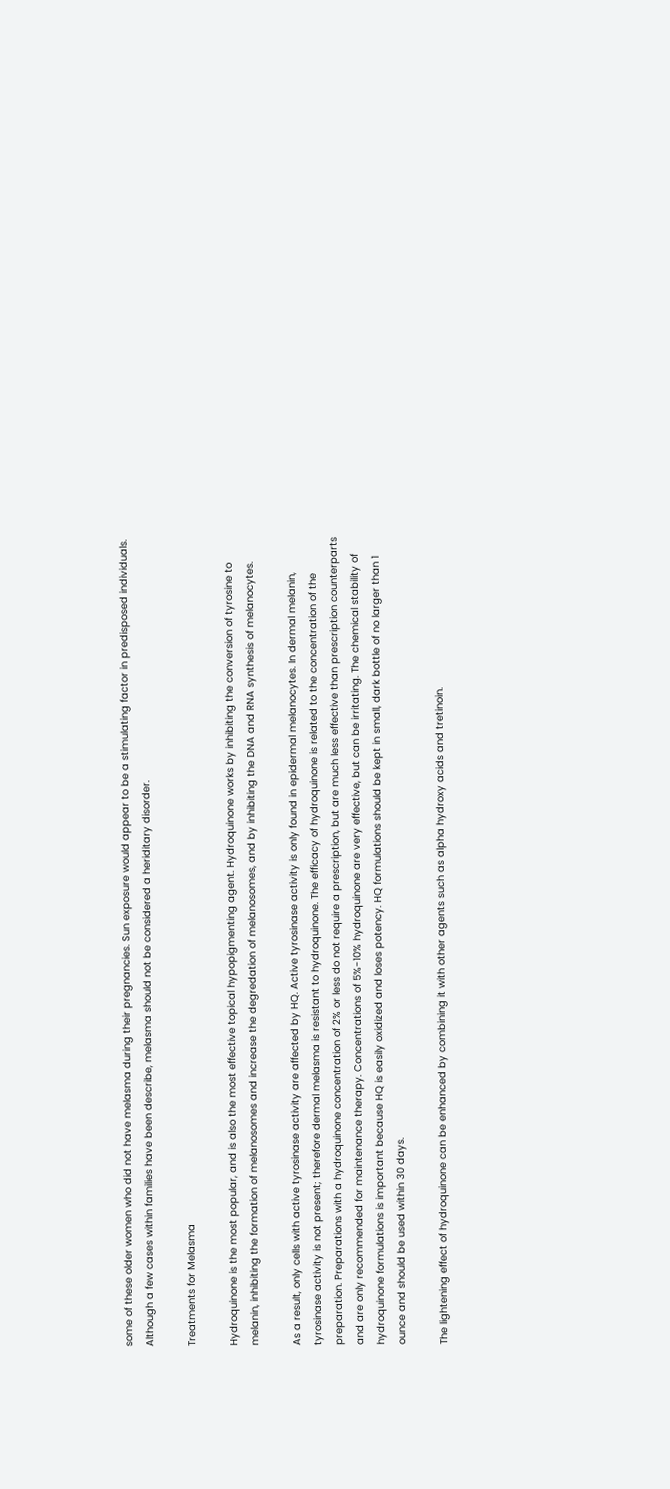some of these older women who did not have melasma during their pregnancies. Sun exposure would appear to be a stimulating factor in predisposed individuals. Although a few cases within families have been describe, melasma should not be considered a heriditary disorder.

Treatments for Melasma

Hydroquinone is the most popular, and is also the most effective topical hypopigmenting agent. Hydroquinone works by inhibiting the conversion of tyrosine to melanin, inhibiting the formation of melanosomes and increase the degredation of melanosomes, and by inhibiting the DNA and RNA synthesis of melanocytes.

As a result, only cells with active tyrosinase activity are affected by HQ. Active tyrosinase activity is only found in epidermal melanocytes. In dermal melanin, tyrosinase activity is not present; therefore dermal melasma is resistant to hydroquinone. The efficacy of hydroquinone is related to the concentration of the preparation. Preparations with a hydroquinone concentration of 2% or less do not require a prescription, but are much less effective than prescription counterparts and are only recommended for maintenance therapy. Concentrations of 5%-10% hydroquinone are very effective, but can be irritating. The chemical stability of hydroquinone formulations is important because HQ is easily oxidized and loses potency. HQ formulations should be kept in small, dark bottle of no larger than 1 ounce and should be used within 30 days.

The lightening effect of hydroquinone can be enhanced by combining it with other agents such as alpha hydroxy acids and tretinoin.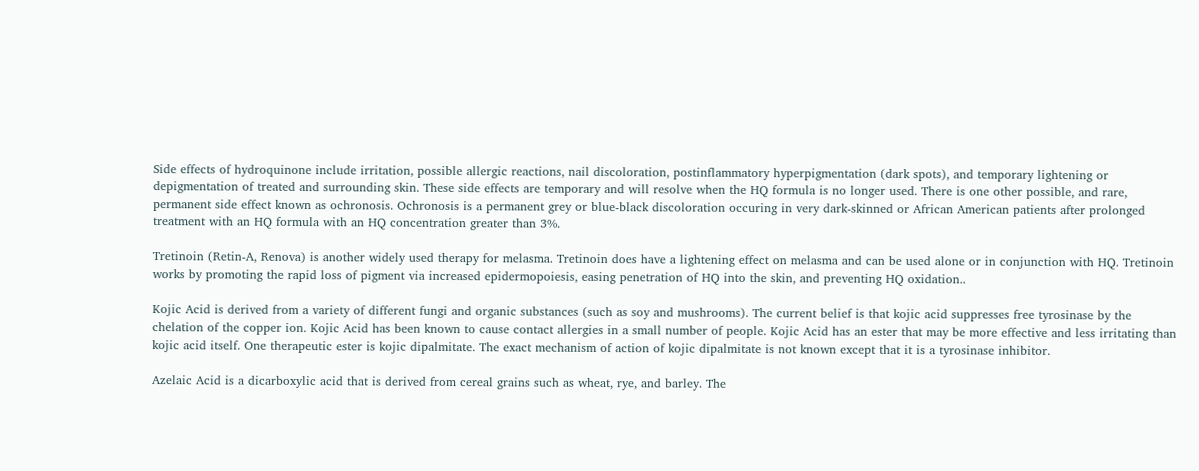Side effects of hydroquinone include irritation, possible allergic reactions, nail discoloration, postinflammatory hyperpigmentation (dark spots), and temporary lightening or depigmentation of treated and surrounding skin. These side effects are temporary and will resolve when the HQ formula is no longer used. There is one other possible, and rare, permanent side effect known as ochronosis. Ochronosis is a permanent grey or blue-black discoloration occuring in very dark-skinned or African American patients after prolonged treatment with an HQ formula with an HQ concentration greater than 3%.

Tretinoin (Retin-A, Renova) is another widely used therapy for melasma. Tretinoin does have a lightening effect on melasma and can be used alone or in conjunction with HQ. Tretinoin works by promoting the rapid loss of pigment via increased epidermopoiesis, easing penetration of HQ into the skin, and preventing HQ oxidation..

Kojic Acid is derived from a variety of different fungi and organic substances (such as soy and mushrooms). The current belief is that kojic acid suppresses free tyrosinase by the chelation of the copper ion. Kojic Acid has been known to cause contact allergies in a small number of people. Kojic Acid has an ester that may be more effective and less irritating than kojic acid itself. One therapeutic ester is kojic dipalmitate. The exact mechanism of action of kojic dipalmitate is not known except that it is a tyrosinase inhibitor.

Azelaic Acid is a dicarboxylic acid that is derived from cereal grains such as wheat, rye, and barley. The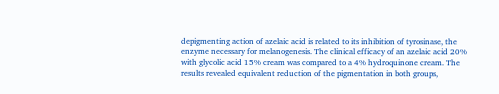depigmenting action of azelaic acid is related to its inhibition of tyrosinase, the enzyme necessary for melanogenesis. The clinical efficacy of an azelaic acid 20% with glycolic acid 15% cream was compared to a 4% hydroquinone cream. The results revealed equivalent reduction of the pigmentation in both groups,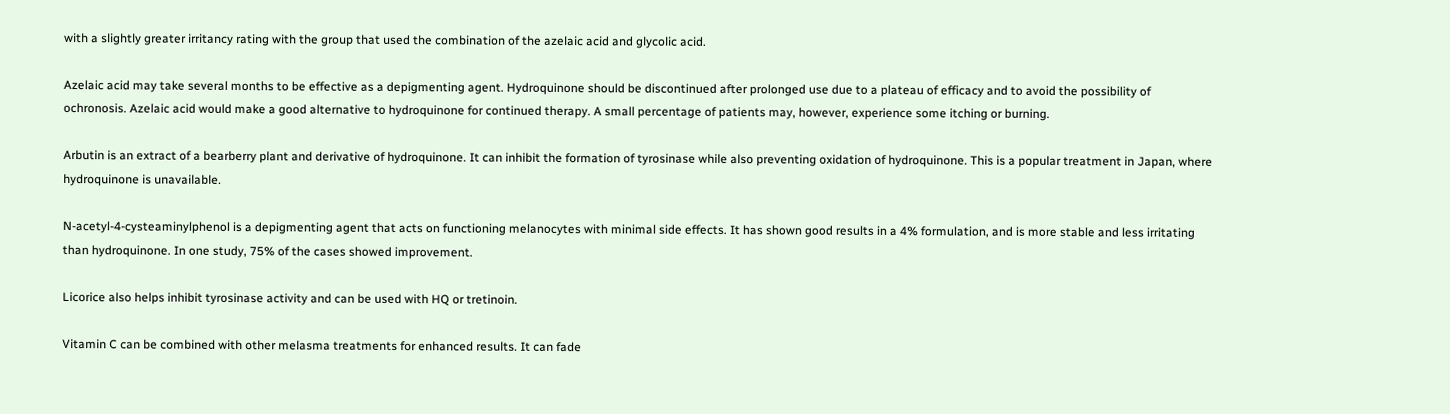with a slightly greater irritancy rating with the group that used the combination of the azelaic acid and glycolic acid.

Azelaic acid may take several months to be effective as a depigmenting agent. Hydroquinone should be discontinued after prolonged use due to a plateau of efficacy and to avoid the possibility of ochronosis. Azelaic acid would make a good alternative to hydroquinone for continued therapy. A small percentage of patients may, however, experience some itching or burning.

Arbutin is an extract of a bearberry plant and derivative of hydroquinone. It can inhibit the formation of tyrosinase while also preventing oxidation of hydroquinone. This is a popular treatment in Japan, where hydroquinone is unavailable.

N-acetyl-4-cysteaminylphenol is a depigmenting agent that acts on functioning melanocytes with minimal side effects. It has shown good results in a 4% formulation, and is more stable and less irritating than hydroquinone. In one study, 75% of the cases showed improvement.

Licorice also helps inhibit tyrosinase activity and can be used with HQ or tretinoin.

Vitamin C can be combined with other melasma treatments for enhanced results. It can fade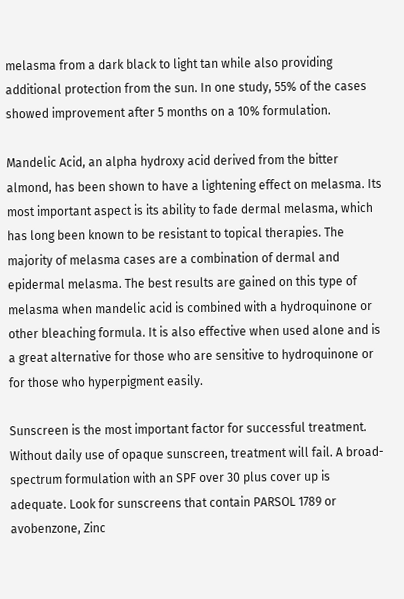melasma from a dark black to light tan while also providing additional protection from the sun. In one study, 55% of the cases showed improvement after 5 months on a 10% formulation.

Mandelic Acid, an alpha hydroxy acid derived from the bitter almond, has been shown to have a lightening effect on melasma. Its most important aspect is its ability to fade dermal melasma, which has long been known to be resistant to topical therapies. The majority of melasma cases are a combination of dermal and epidermal melasma. The best results are gained on this type of melasma when mandelic acid is combined with a hydroquinone or other bleaching formula. It is also effective when used alone and is a great alternative for those who are sensitive to hydroquinone or for those who hyperpigment easily.

Sunscreen is the most important factor for successful treatment. Without daily use of opaque sunscreen, treatment will fail. A broad-spectrum formulation with an SPF over 30 plus cover up is adequate. Look for sunscreens that contain PARSOL 1789 or avobenzone, Zinc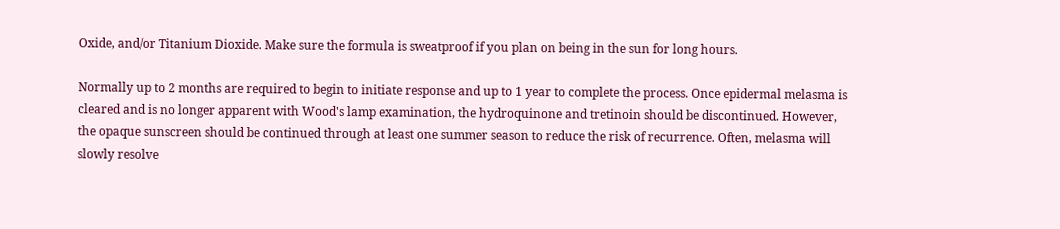Oxide, and/or Titanium Dioxide. Make sure the formula is sweatproof if you plan on being in the sun for long hours.

Normally up to 2 months are required to begin to initiate response and up to 1 year to complete the process. Once epidermal melasma is cleared and is no longer apparent with Wood's lamp examination, the hydroquinone and tretinoin should be discontinued. However, the opaque sunscreen should be continued through at least one summer season to reduce the risk of recurrence. Often, melasma will slowly resolve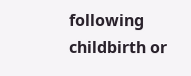following childbirth or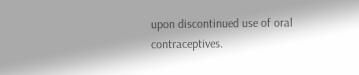upon discontinued use of oral contraceptives.